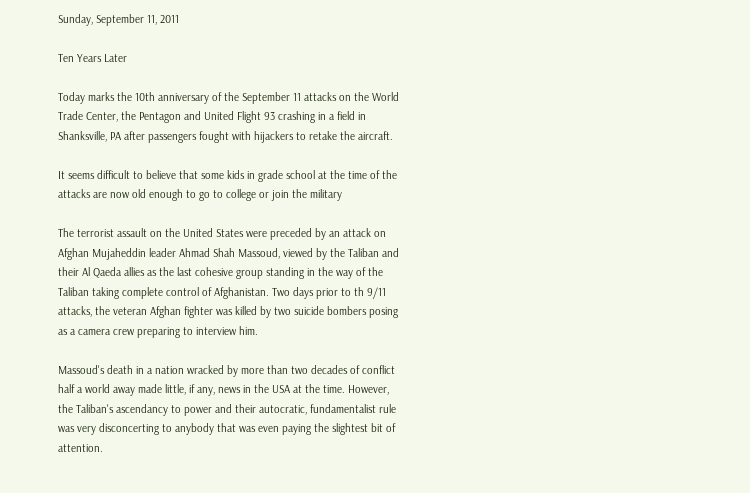Sunday, September 11, 2011

Ten Years Later

Today marks the 10th anniversary of the September 11 attacks on the World Trade Center, the Pentagon and United Flight 93 crashing in a field in Shanksville, PA after passengers fought with hijackers to retake the aircraft.

It seems difficult to believe that some kids in grade school at the time of the attacks are now old enough to go to college or join the military

The terrorist assault on the United States were preceded by an attack on Afghan Mujaheddin leader Ahmad Shah Massoud, viewed by the Taliban and their Al Qaeda allies as the last cohesive group standing in the way of the Taliban taking complete control of Afghanistan. Two days prior to th 9/11 attacks, the veteran Afghan fighter was killed by two suicide bombers posing as a camera crew preparing to interview him.

Massoud's death in a nation wracked by more than two decades of conflict half a world away made little, if any, news in the USA at the time. However, the Taliban's ascendancy to power and their autocratic, fundamentalist rule was very disconcerting to anybody that was even paying the slightest bit of attention.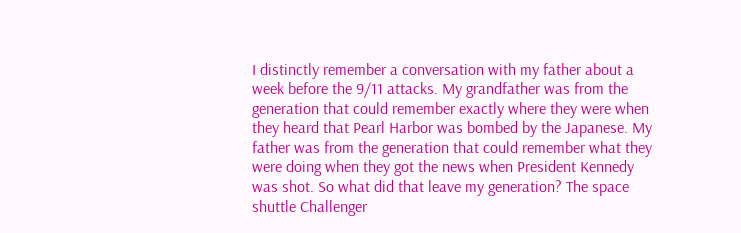I distinctly remember a conversation with my father about a week before the 9/11 attacks. My grandfather was from the generation that could remember exactly where they were when they heard that Pearl Harbor was bombed by the Japanese. My father was from the generation that could remember what they were doing when they got the news when President Kennedy was shot. So what did that leave my generation? The space shuttle Challenger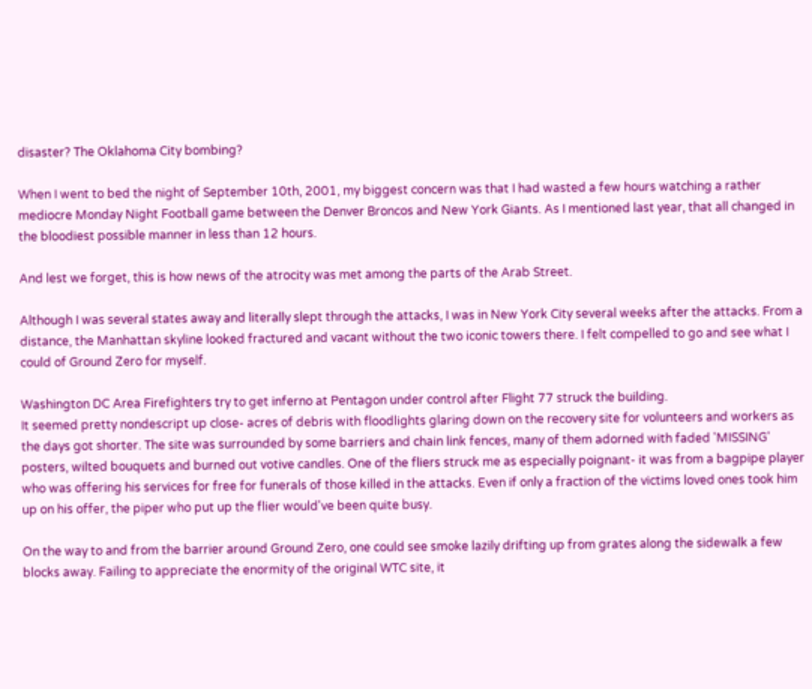disaster? The Oklahoma City bombing?

When I went to bed the night of September 10th, 2001, my biggest concern was that I had wasted a few hours watching a rather mediocre Monday Night Football game between the Denver Broncos and New York Giants. As I mentioned last year, that all changed in the bloodiest possible manner in less than 12 hours.

And lest we forget, this is how news of the atrocity was met among the parts of the Arab Street.

Although I was several states away and literally slept through the attacks, I was in New York City several weeks after the attacks. From a distance, the Manhattan skyline looked fractured and vacant without the two iconic towers there. I felt compelled to go and see what I could of Ground Zero for myself.

Washington DC Area Firefighters try to get inferno at Pentagon under control after Flight 77 struck the building.
It seemed pretty nondescript up close- acres of debris with floodlights glaring down on the recovery site for volunteers and workers as the days got shorter. The site was surrounded by some barriers and chain link fences, many of them adorned with faded 'MISSING' posters, wilted bouquets and burned out votive candles. One of the fliers struck me as especially poignant- it was from a bagpipe player who was offering his services for free for funerals of those killed in the attacks. Even if only a fraction of the victims loved ones took him up on his offer, the piper who put up the flier would've been quite busy.

On the way to and from the barrier around Ground Zero, one could see smoke lazily drifting up from grates along the sidewalk a few blocks away. Failing to appreciate the enormity of the original WTC site, it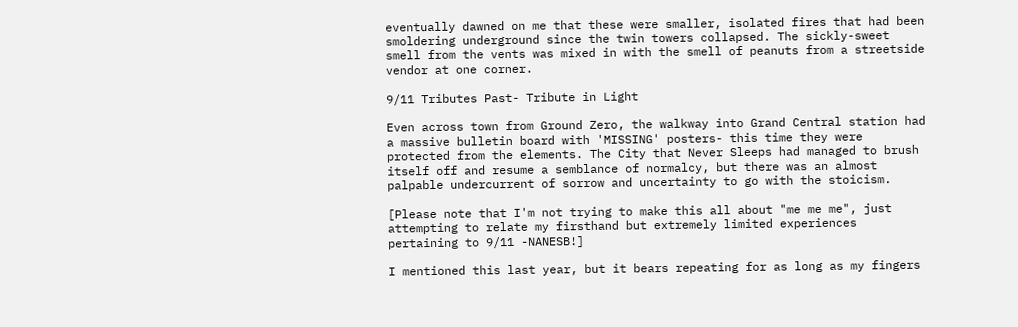eventually dawned on me that these were smaller, isolated fires that had been smoldering underground since the twin towers collapsed. The sickly-sweet smell from the vents was mixed in with the smell of peanuts from a streetside vendor at one corner.

9/11 Tributes Past- Tribute in Light

Even across town from Ground Zero, the walkway into Grand Central station had a massive bulletin board with 'MISSING' posters- this time they were protected from the elements. The City that Never Sleeps had managed to brush itself off and resume a semblance of normalcy, but there was an almost palpable undercurrent of sorrow and uncertainty to go with the stoicism.

[Please note that I'm not trying to make this all about "me me me", just attempting to relate my firsthand but extremely limited experiences pertaining to 9/11 -NANESB!]

I mentioned this last year, but it bears repeating for as long as my fingers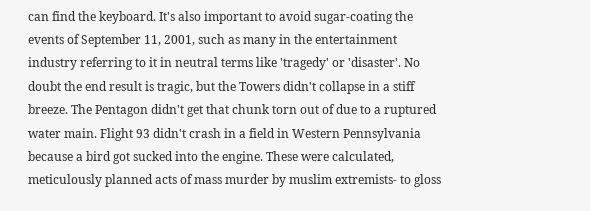can find the keyboard. It's also important to avoid sugar-coating the events of September 11, 2001, such as many in the entertainment industry referring to it in neutral terms like 'tragedy' or 'disaster'. No doubt the end result is tragic, but the Towers didn't collapse in a stiff breeze. The Pentagon didn't get that chunk torn out of due to a ruptured water main. Flight 93 didn't crash in a field in Western Pennsylvania because a bird got sucked into the engine. These were calculated, meticulously planned acts of mass murder by muslim extremists- to gloss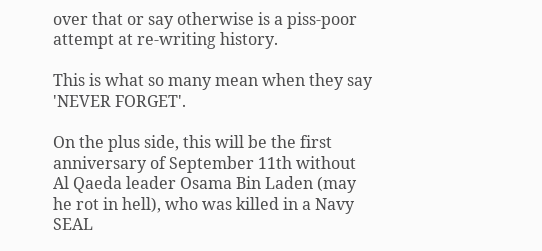over that or say otherwise is a piss-poor attempt at re-writing history.

This is what so many mean when they say 'NEVER FORGET'.

On the plus side, this will be the first anniversary of September 11th without Al Qaeda leader Osama Bin Laden (may he rot in hell), who was killed in a Navy SEAL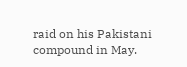raid on his Pakistani compound in May.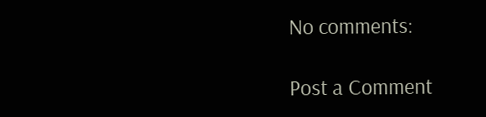No comments:

Post a Comment